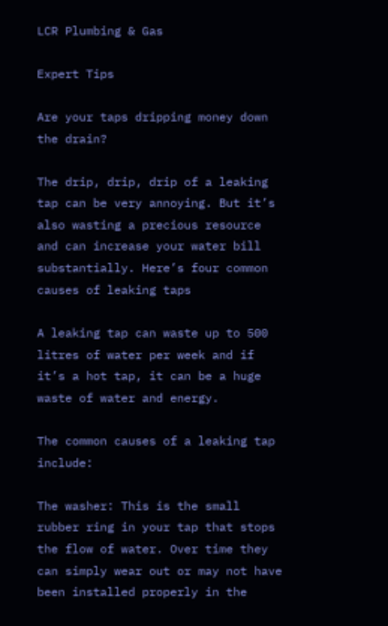LCR Plumbing & Gas

Expert Tips

Are your taps dripping money down the drain?

The drip, drip, drip of a leaking tap can be very annoying. But it’s also wasting a precious resource and can increase your water bill substantially. Here’s four common causes of leaking taps

A leaking tap can waste up to 500 litres of water per week and if it’s a hot tap, it can be a huge waste of water and energy.

The common causes of a leaking tap include:

The washer: This is the small rubber ring in your tap that stops the flow of water. Over time they can simply wear out or may not have been installed properly in the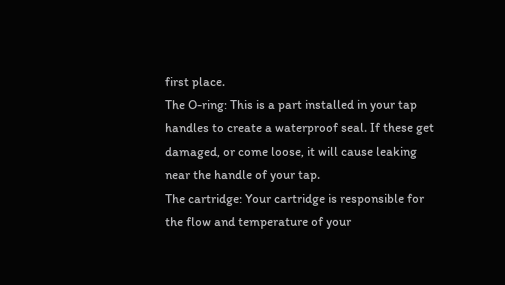first place.
The O-ring: This is a part installed in your tap handles to create a waterproof seal. If these get damaged, or come loose, it will cause leaking near the handle of your tap.
The cartridge: Your cartridge is responsible for the flow and temperature of your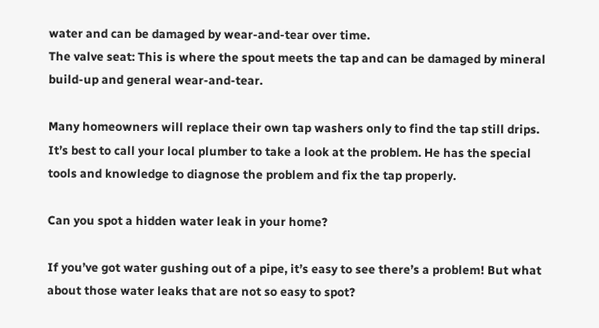water and can be damaged by wear-and-tear over time.
The valve seat: This is where the spout meets the tap and can be damaged by mineral build-up and general wear-and-tear.

Many homeowners will replace their own tap washers only to find the tap still drips. It’s best to call your local plumber to take a look at the problem. He has the special tools and knowledge to diagnose the problem and fix the tap properly.

Can you spot a hidden water leak in your home?

If you’ve got water gushing out of a pipe, it’s easy to see there’s a problem! But what about those water leaks that are not so easy to spot?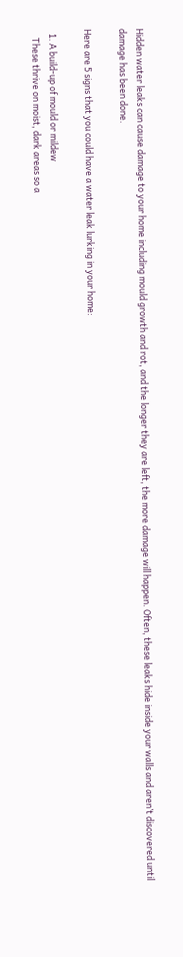Hidden water leaks can cause damage to your home including mould growth and rot, and the longer they are left, the more damage will happen. Often, these leaks hide inside your walls and aren’t discovered until damage has been done.

Here are 5 signs that you could have a water leak lurking in your home:

  1. A build-up of mould or mildew
    These thrive on moist, dark areas so a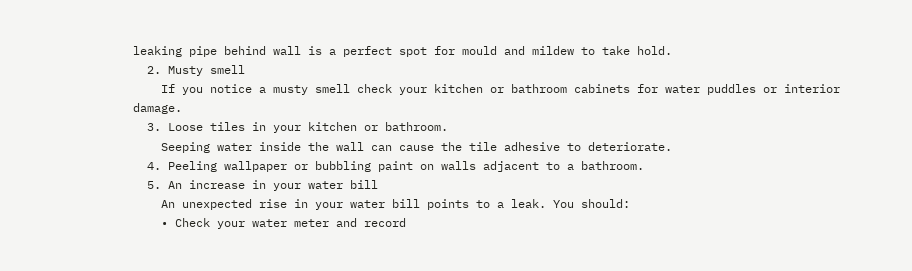leaking pipe behind wall is a perfect spot for mould and mildew to take hold.
  2. Musty smell
    If you notice a musty smell check your kitchen or bathroom cabinets for water puddles or interior damage.
  3. Loose tiles in your kitchen or bathroom.
    Seeping water inside the wall can cause the tile adhesive to deteriorate.
  4. Peeling wallpaper or bubbling paint on walls adjacent to a bathroom.
  5. An increase in your water bill
    An unexpected rise in your water bill points to a leak. You should:
    • Check your water meter and record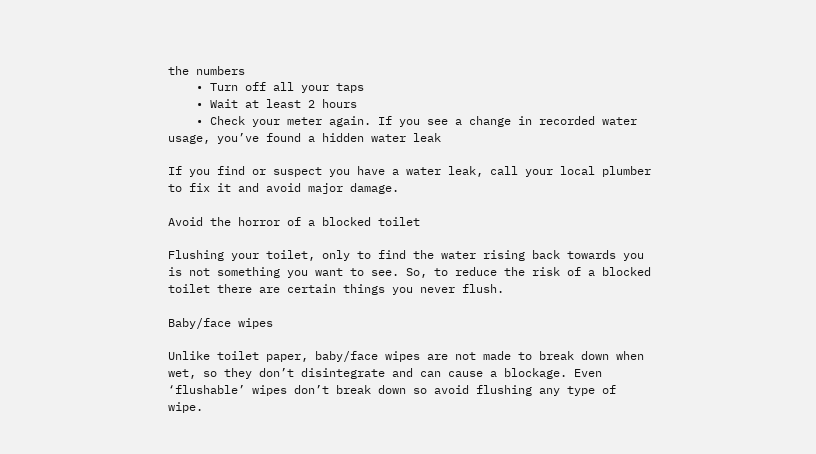the numbers
    • Turn off all your taps
    • Wait at least 2 hours
    • Check your meter again. If you see a change in recorded water usage, you’ve found a hidden water leak

If you find or suspect you have a water leak, call your local plumber to fix it and avoid major damage.

Avoid the horror of a blocked toilet

Flushing your toilet, only to find the water rising back towards you is not something you want to see. So, to reduce the risk of a blocked toilet there are certain things you never flush.

Baby/face wipes

Unlike toilet paper, baby/face wipes are not made to break down when wet, so they don’t disintegrate and can cause a blockage. Even ‘flushable’ wipes don’t break down so avoid flushing any type of wipe.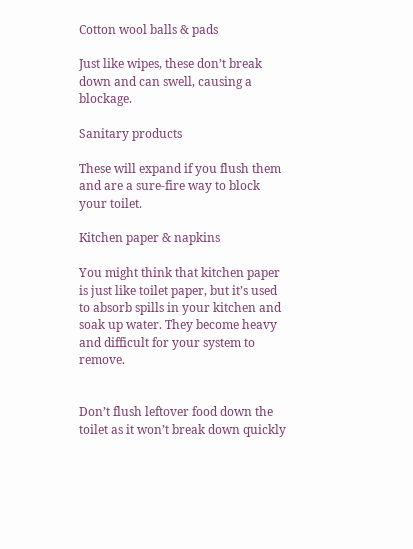Cotton wool balls & pads

Just like wipes, these don’t break down and can swell, causing a blockage.

Sanitary products

These will expand if you flush them and are a sure-fire way to block your toilet.

Kitchen paper & napkins

You might think that kitchen paper is just like toilet paper, but it’s used to absorb spills in your kitchen and soak up water. They become heavy and difficult for your system to remove.


Don’t flush leftover food down the toilet as it won’t break down quickly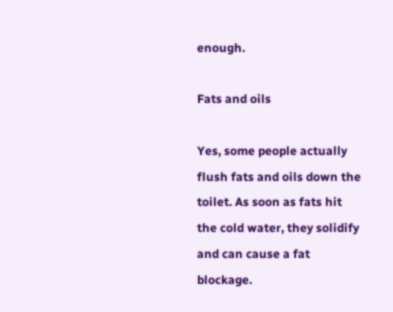enough.

Fats and oils

Yes, some people actually flush fats and oils down the toilet. As soon as fats hit the cold water, they solidify and can cause a fat blockage.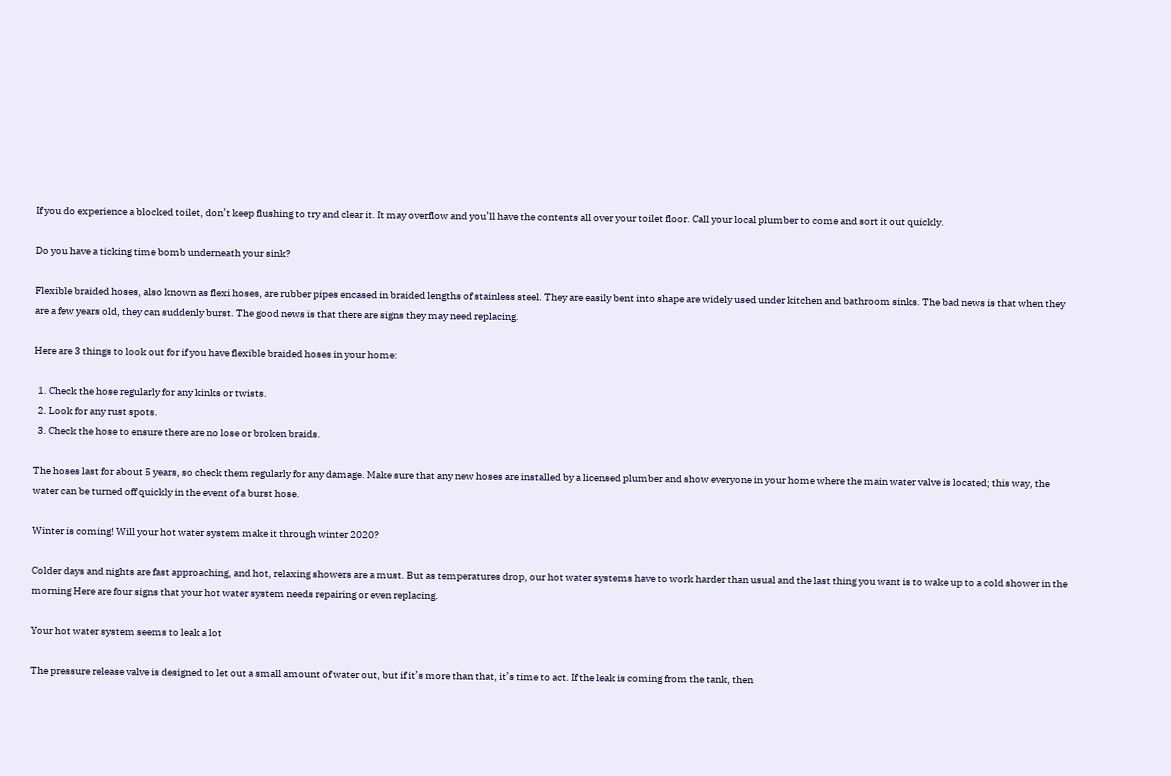If you do experience a blocked toilet, don’t keep flushing to try and clear it. It may overflow and you’ll have the contents all over your toilet floor. Call your local plumber to come and sort it out quickly.

Do you have a ticking time bomb underneath your sink?

Flexible braided hoses, also known as flexi hoses, are rubber pipes encased in braided lengths of stainless steel. They are easily bent into shape are widely used under kitchen and bathroom sinks. The bad news is that when they are a few years old, they can suddenly burst. The good news is that there are signs they may need replacing.

Here are 3 things to look out for if you have flexible braided hoses in your home:

  1. Check the hose regularly for any kinks or twists.
  2. Look for any rust spots.
  3. Check the hose to ensure there are no lose or broken braids.

The hoses last for about 5 years, so check them regularly for any damage. Make sure that any new hoses are installed by a licensed plumber and show everyone in your home where the main water valve is located; this way, the water can be turned off quickly in the event of a burst hose.

Winter is coming! Will your hot water system make it through winter 2020?

Colder days and nights are fast approaching, and hot, relaxing showers are a must. But as temperatures drop, our hot water systems have to work harder than usual and the last thing you want is to wake up to a cold shower in the morning Here are four signs that your hot water system needs repairing or even replacing.

Your hot water system seems to leak a lot

The pressure release valve is designed to let out a small amount of water out, but if it’s more than that, it’s time to act. If the leak is coming from the tank, then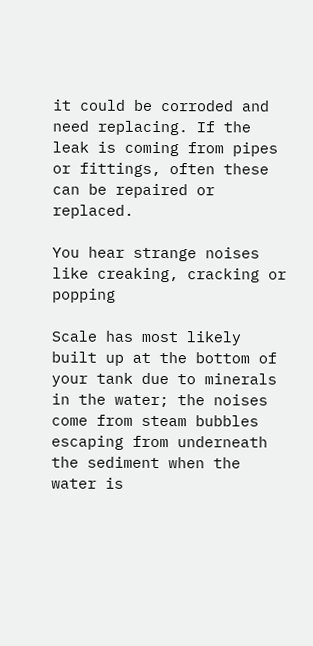it could be corroded and need replacing. If the leak is coming from pipes or fittings, often these can be repaired or replaced.

You hear strange noises like creaking, cracking or popping

Scale has most likely built up at the bottom of your tank due to minerals in the water; the noises come from steam bubbles escaping from underneath the sediment when the water is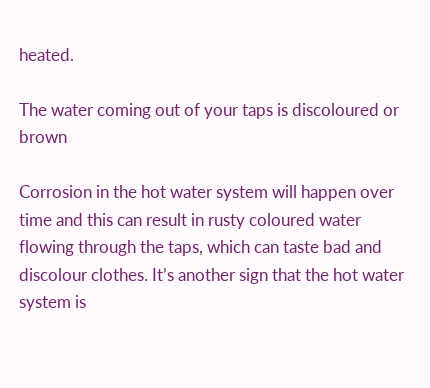heated.

The water coming out of your taps is discoloured or brown

Corrosion in the hot water system will happen over time and this can result in rusty coloured water flowing through the taps, which can taste bad and discolour clothes. It’s another sign that the hot water system is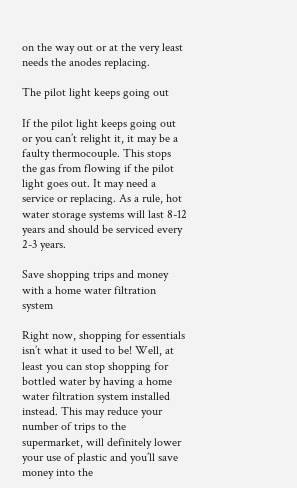on the way out or at the very least needs the anodes replacing.

The pilot light keeps going out

If the pilot light keeps going out or you can’t relight it, it may be a faulty thermocouple. This stops the gas from flowing if the pilot light goes out. It may need a service or replacing. As a rule, hot water storage systems will last 8-12 years and should be serviced every 2-3 years.

Save shopping trips and money with a home water filtration system

Right now, shopping for essentials isn’t what it used to be! Well, at least you can stop shopping for bottled water by having a home water filtration system installed instead. This may reduce your number of trips to the supermarket, will definitely lower your use of plastic and you’ll save money into the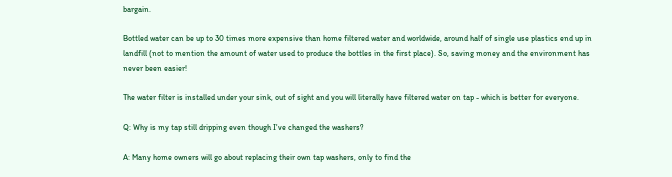bargain.

Bottled water can be up to 30 times more expensive than home filtered water and worldwide, around half of single use plastics end up in landfill (not to mention the amount of water used to produce the bottles in the first place). So, saving money and the environment has never been easier!

The water filter is installed under your sink, out of sight and you will literally have filtered water on tap - which is better for everyone.

Q: Why is my tap still dripping even though I've changed the washers?

A: Many home owners will go about replacing their own tap washers, only to find the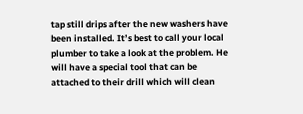tap still drips after the new washers have been installed. It’s best to call your local plumber to take a look at the problem. He will have a special tool that can be attached to their drill which will clean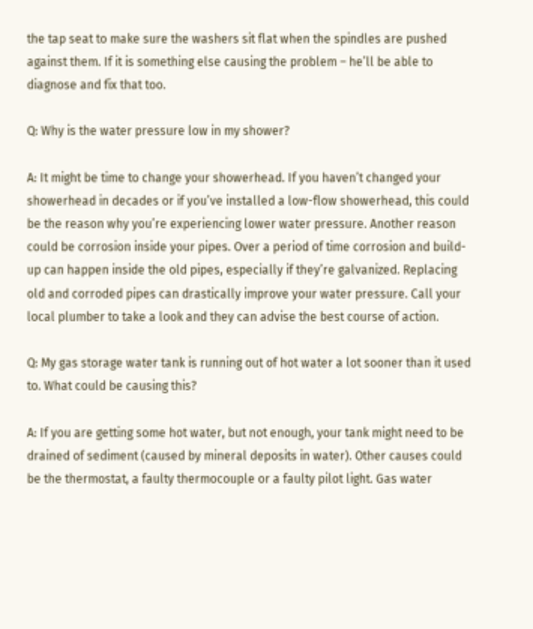the tap seat to make sure the washers sit flat when the spindles are pushed against them. If it is something else causing the problem – he’ll be able to diagnose and fix that too.

Q: Why is the water pressure low in my shower?

A: It might be time to change your showerhead. If you haven’t changed your showerhead in decades or if you’ve installed a low-flow showerhead, this could be the reason why you’re experiencing lower water pressure. Another reason could be corrosion inside your pipes. Over a period of time corrosion and build-up can happen inside the old pipes, especially if they’re galvanized. Replacing old and corroded pipes can drastically improve your water pressure. Call your local plumber to take a look and they can advise the best course of action.

Q: My gas storage water tank is running out of hot water a lot sooner than it used to. What could be causing this?

A: If you are getting some hot water, but not enough, your tank might need to be drained of sediment (caused by mineral deposits in water). Other causes could be the thermostat, a faulty thermocouple or a faulty pilot light. Gas water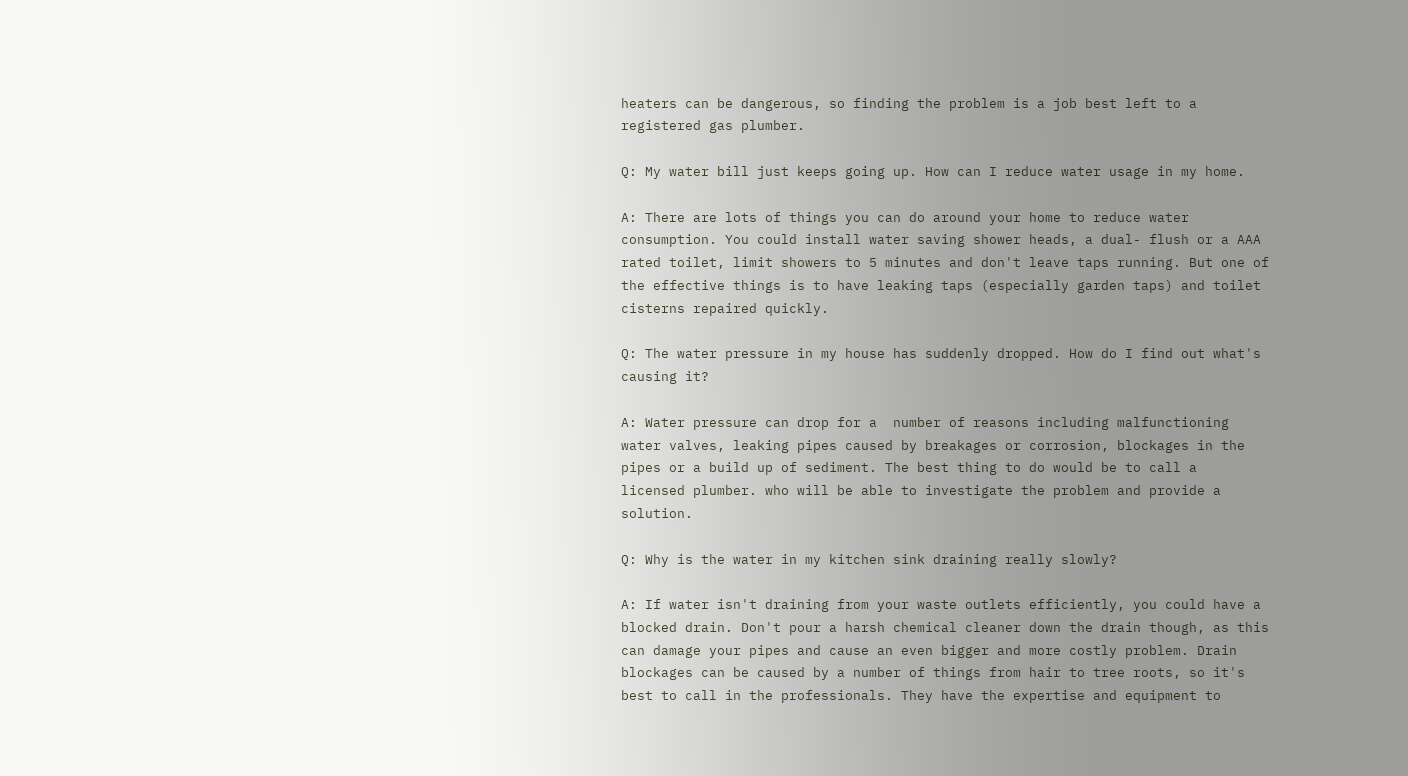heaters can be dangerous, so finding the problem is a job best left to a registered gas plumber.

Q: My water bill just keeps going up. How can I reduce water usage in my home.

A: There are lots of things you can do around your home to reduce water consumption. You could install water saving shower heads, a dual- flush or a AAA rated toilet, limit showers to 5 minutes and don't leave taps running. But one of the effective things is to have leaking taps (especially garden taps) and toilet cisterns repaired quickly.

Q: The water pressure in my house has suddenly dropped. How do I find out what's causing it?

A: Water pressure can drop for a  number of reasons including malfunctioning water valves, leaking pipes caused by breakages or corrosion, blockages in the pipes or a build up of sediment. The best thing to do would be to call a  licensed plumber. who will be able to investigate the problem and provide a solution.

Q: Why is the water in my kitchen sink draining really slowly?

A: If water isn't draining from your waste outlets efficiently, you could have a blocked drain. Don't pour a harsh chemical cleaner down the drain though, as this can damage your pipes and cause an even bigger and more costly problem. Drain blockages can be caused by a number of things from hair to tree roots, so it's best to call in the professionals. They have the expertise and equipment to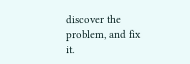discover the problem, and fix it.